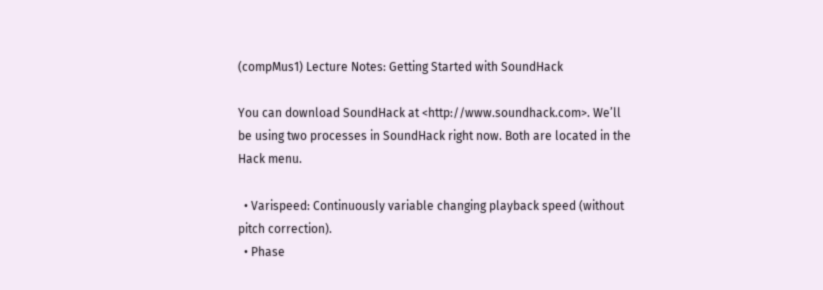(compMus1) Lecture Notes: Getting Started with SoundHack

You can download SoundHack at <http://www.soundhack.com>. We’ll be using two processes in SoundHack right now. Both are located in the Hack menu.

  • Varispeed: Continuously variable changing playback speed (without pitch correction).
  • Phase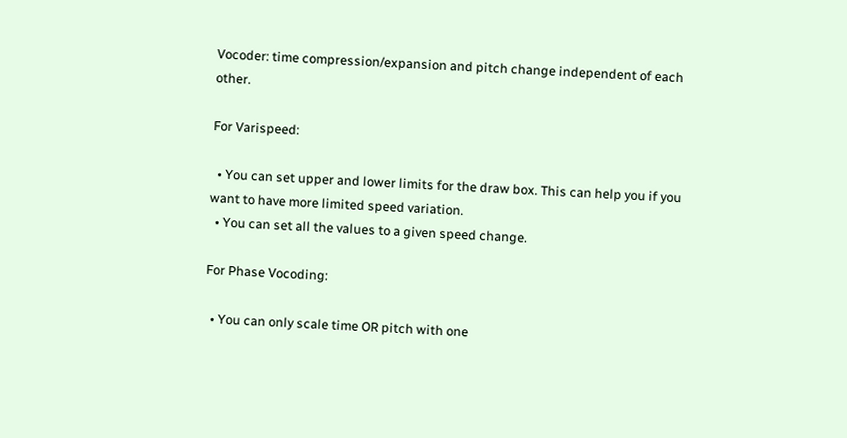Vocoder: time compression/expansion and pitch change independent of each other.

For Varispeed:

  • You can set upper and lower limits for the draw box. This can help you if you want to have more limited speed variation.
  • You can set all the values to a given speed change.

For Phase Vocoding:

  • You can only scale time OR pitch with one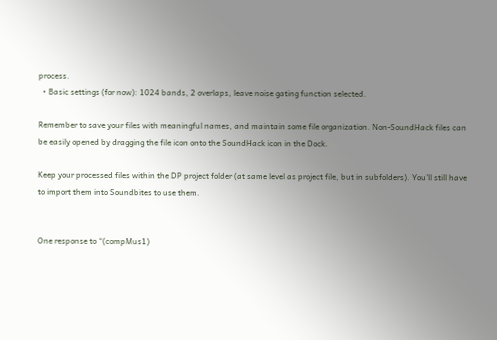process.
  • Basic settings (for now): 1024 bands, 2 overlaps, leave noise gating function selected.

Remember to save your files with meaningful names, and maintain some file organization. Non-SoundHack files can be easily opened by dragging the file icon onto the SoundHack icon in the Dock.

Keep your processed files within the DP project folder (at same level as project file, but in subfolders). You’ll still have to import them into Soundbites to use them.


One response to “(compMus1)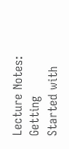Lecture Notes: Getting Started with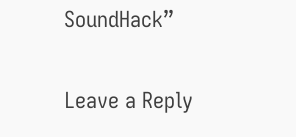SoundHack”

Leave a Reply